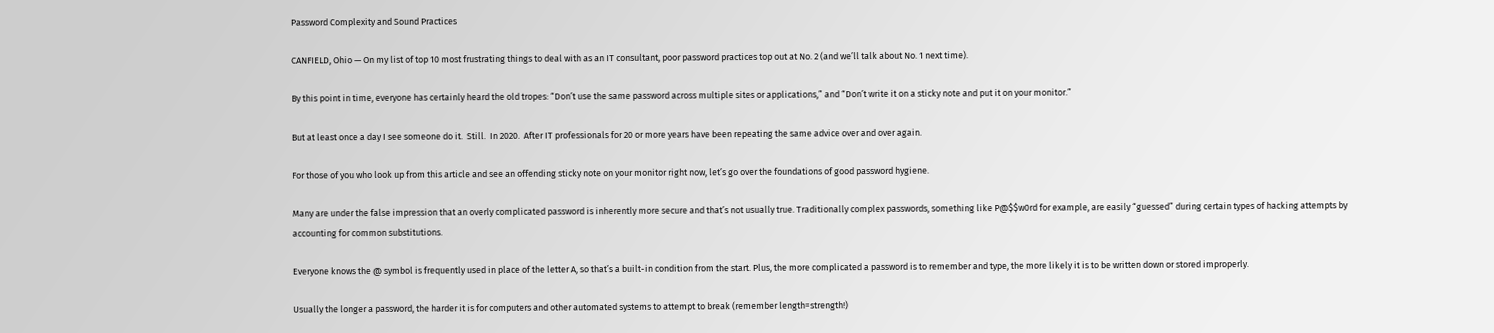Password Complexity and Sound Practices

CANFIELD, Ohio — On my list of top 10 most frustrating things to deal with as an IT consultant, poor password practices top out at No. 2 (and we’ll talk about No. 1 next time).

By this point in time, everyone has certainly heard the old tropes: “Don’t use the same password across multiple sites or applications,” and “Don’t write it on a sticky note and put it on your monitor.”

But at least once a day I see someone do it.  Still.  In 2020.  After IT professionals for 20 or more years have been repeating the same advice over and over again.

For those of you who look up from this article and see an offending sticky note on your monitor right now, let’s go over the foundations of good password hygiene.

Many are under the false impression that an overly complicated password is inherently more secure and that’s not usually true. Traditionally complex passwords, something like P@$$w0rd for example, are easily “guessed” during certain types of hacking attempts by accounting for common substitutions.

Everyone knows the @ symbol is frequently used in place of the letter A, so that’s a built-in condition from the start. Plus, the more complicated a password is to remember and type, the more likely it is to be written down or stored improperly.

Usually the longer a password, the harder it is for computers and other automated systems to attempt to break (remember length=strength!)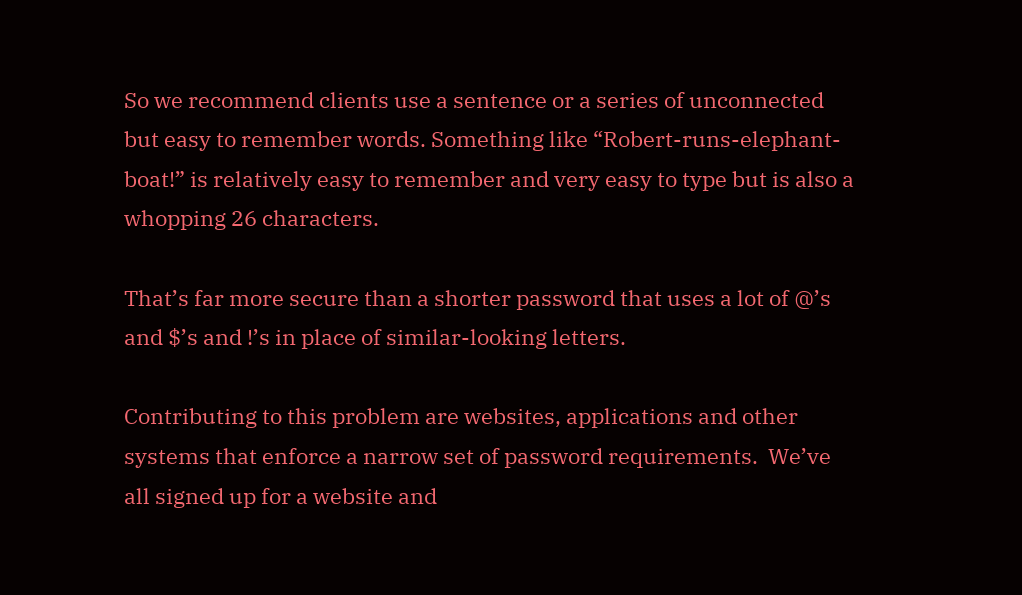So we recommend clients use a sentence or a series of unconnected but easy to remember words. Something like “Robert-runs-elephant-boat!” is relatively easy to remember and very easy to type but is also a whopping 26 characters.

That’s far more secure than a shorter password that uses a lot of @’s and $’s and !’s in place of similar-looking letters.

Contributing to this problem are websites, applications and other systems that enforce a narrow set of password requirements.  We’ve all signed up for a website and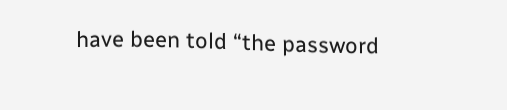have been told “the password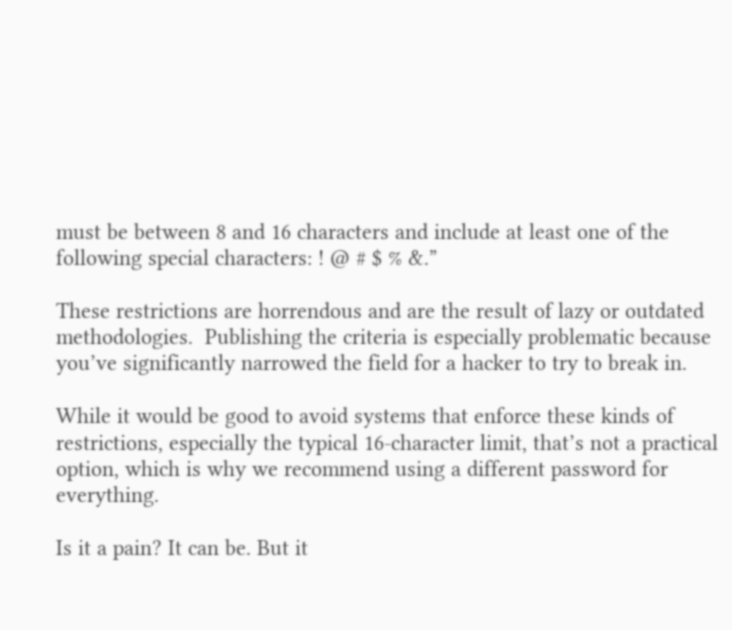must be between 8 and 16 characters and include at least one of the following special characters: ! @ # $ % &.”

These restrictions are horrendous and are the result of lazy or outdated methodologies.  Publishing the criteria is especially problematic because you’ve significantly narrowed the field for a hacker to try to break in.

While it would be good to avoid systems that enforce these kinds of restrictions, especially the typical 16-character limit, that’s not a practical option, which is why we recommend using a different password for everything.

Is it a pain? It can be. But it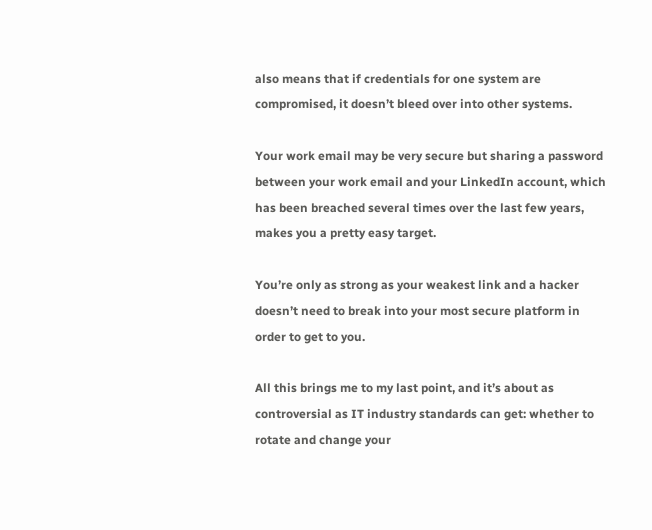also means that if credentials for one system are compromised, it doesn’t bleed over into other systems.

Your work email may be very secure but sharing a password between your work email and your LinkedIn account, which has been breached several times over the last few years, makes you a pretty easy target.

You’re only as strong as your weakest link and a hacker doesn’t need to break into your most secure platform in order to get to you.

All this brings me to my last point, and it’s about as controversial as IT industry standards can get: whether to rotate and change your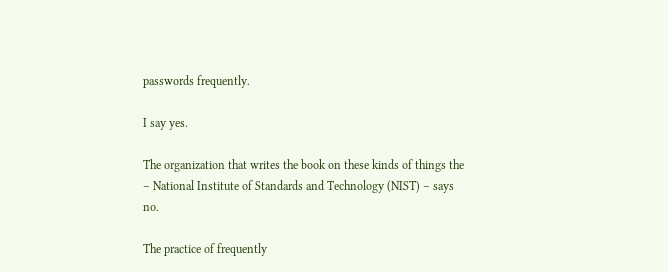passwords frequently.

I say yes.

The organization that writes the book on these kinds of things the  – National Institute of Standards and Technology (NIST) – says no.

The practice of frequently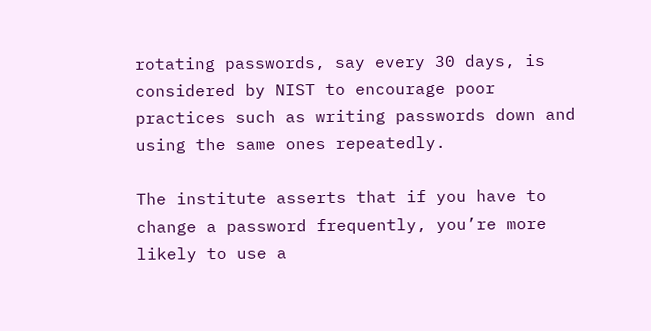rotating passwords, say every 30 days, is considered by NIST to encourage poor practices such as writing passwords down and using the same ones repeatedly.

The institute asserts that if you have to change a password frequently, you’re more likely to use a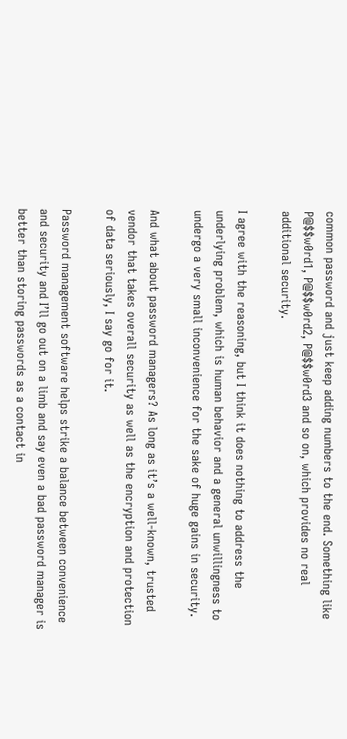common password and just keep adding numbers to the end. Something like P@$$w0rd1, P@$$w0rd2, P@$$w0rd3 and so on, which provides no real additional security.

I agree with the reasoning, but I think it does nothing to address the underlying problem, which is human behavior and a general unwillingness to undergo a very small inconvenience for the sake of huge gains in security.

And what about password managers? As long as it’s a well-known, trusted vendor that takes overall security as well as the encryption and protection of data seriously, I say go for it.

Password management software helps strike a balance between convenience and security and I’ll go out on a limb and say even a bad password manager is better than storing passwords as a contact in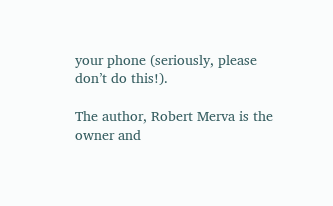your phone (seriously, please don’t do this!).

The author, Robert Merva is the owner and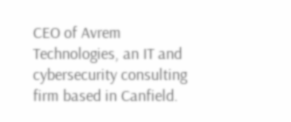CEO of Avrem Technologies, an IT and cybersecurity consulting firm based in Canfield.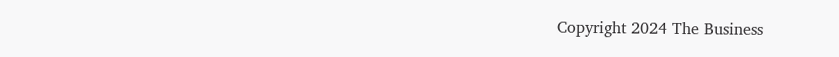Copyright 2024 The Business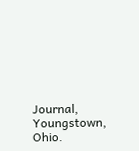Journal, Youngstown, Ohio.